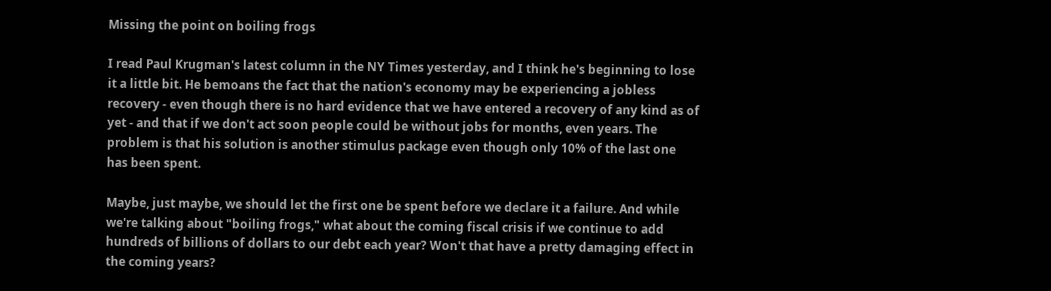Missing the point on boiling frogs

I read Paul Krugman's latest column in the NY Times yesterday, and I think he's beginning to lose it a little bit. He bemoans the fact that the nation's economy may be experiencing a jobless recovery - even though there is no hard evidence that we have entered a recovery of any kind as of yet - and that if we don't act soon people could be without jobs for months, even years. The problem is that his solution is another stimulus package even though only 10% of the last one has been spent.

Maybe, just maybe, we should let the first one be spent before we declare it a failure. And while we're talking about "boiling frogs," what about the coming fiscal crisis if we continue to add hundreds of billions of dollars to our debt each year? Won't that have a pretty damaging effect in the coming years?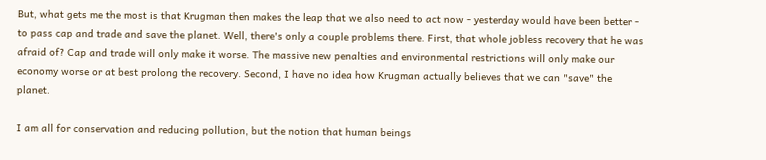But, what gets me the most is that Krugman then makes the leap that we also need to act now - yesterday would have been better - to pass cap and trade and save the planet. Well, there's only a couple problems there. First, that whole jobless recovery that he was afraid of? Cap and trade will only make it worse. The massive new penalties and environmental restrictions will only make our economy worse or at best prolong the recovery. Second, I have no idea how Krugman actually believes that we can "save" the planet.

I am all for conservation and reducing pollution, but the notion that human beings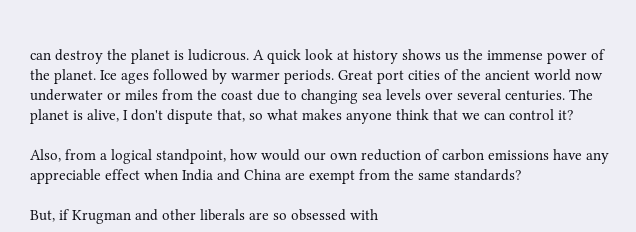can destroy the planet is ludicrous. A quick look at history shows us the immense power of the planet. Ice ages followed by warmer periods. Great port cities of the ancient world now underwater or miles from the coast due to changing sea levels over several centuries. The planet is alive, I don't dispute that, so what makes anyone think that we can control it?

Also, from a logical standpoint, how would our own reduction of carbon emissions have any appreciable effect when India and China are exempt from the same standards?

But, if Krugman and other liberals are so obsessed with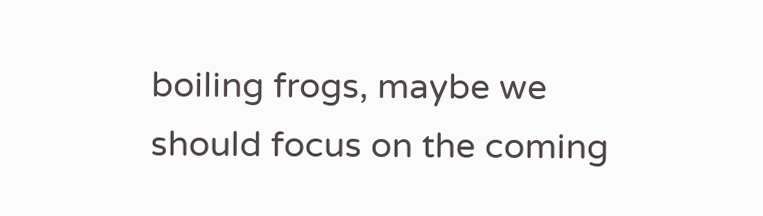boiling frogs, maybe we should focus on the coming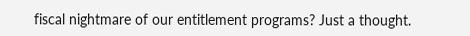fiscal nightmare of our entitlement programs? Just a thought.